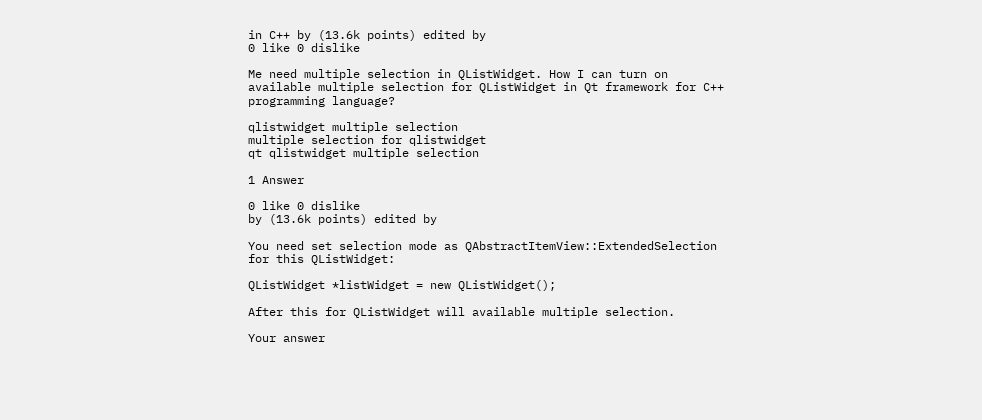in C++ by (13.6k points) edited by
0 like 0 dislike

Me need multiple selection in QListWidget. How I can turn on available multiple selection for QListWidget in Qt framework for C++ programming language?

qlistwidget multiple selection
multiple selection for qlistwidget
qt qlistwidget multiple selection

1 Answer

0 like 0 dislike
by (13.6k points) edited by

You need set selection mode as QAbstractItemView::ExtendedSelection for this QListWidget:

QListWidget *listWidget = new QListWidget();

After this for QListWidget will available multiple selection.

Your answer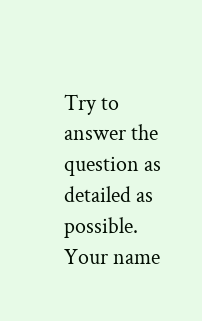Try to answer the question as detailed as possible.
Your name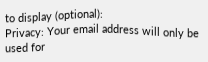to display (optional):
Privacy: Your email address will only be used for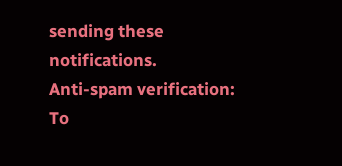sending these notifications.
Anti-spam verification:
To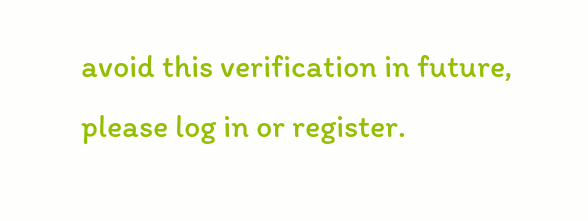avoid this verification in future, please log in or register.